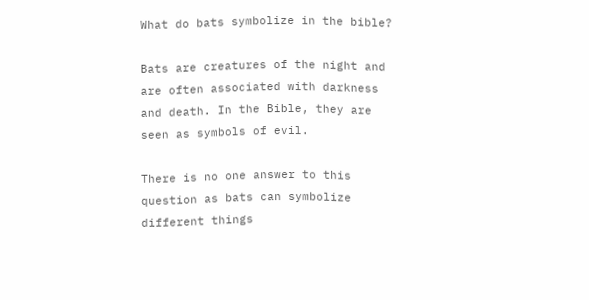What do bats symbolize in the bible?

Bats are creatures of the night and are often associated with darkness and death. In the Bible, they are seen as symbols of evil.

There is no one answer to this question as bats can symbolize different things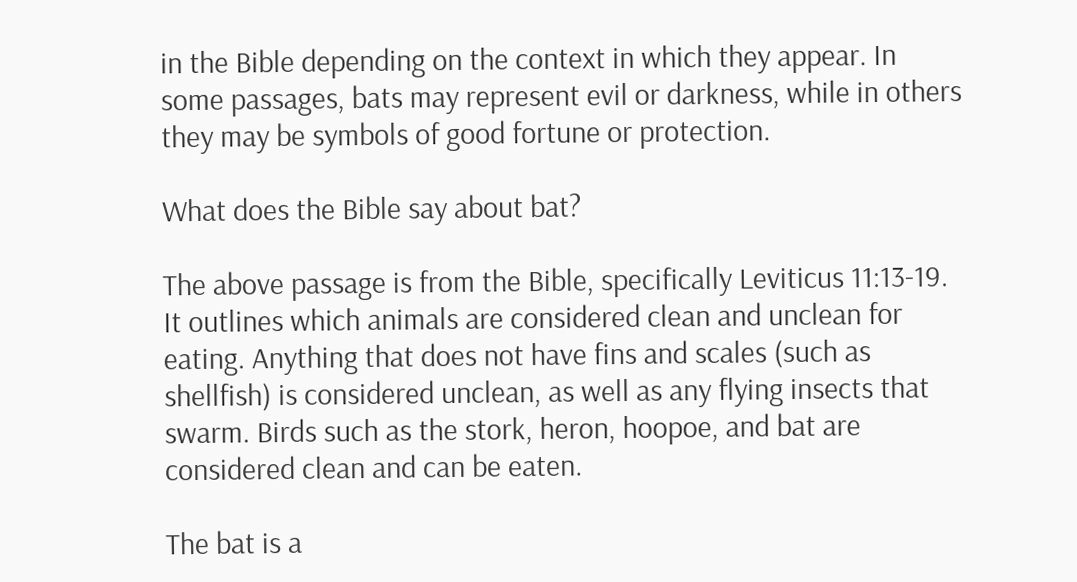in the Bible depending on the context in which they appear. In some passages, bats may represent evil or darkness, while in others they may be symbols of good fortune or protection.

What does the Bible say about bat?

The above passage is from the Bible, specifically Leviticus 11:13-19. It outlines which animals are considered clean and unclean for eating. Anything that does not have fins and scales (such as shellfish) is considered unclean, as well as any flying insects that swarm. Birds such as the stork, heron, hoopoe, and bat are considered clean and can be eaten.

The bat is a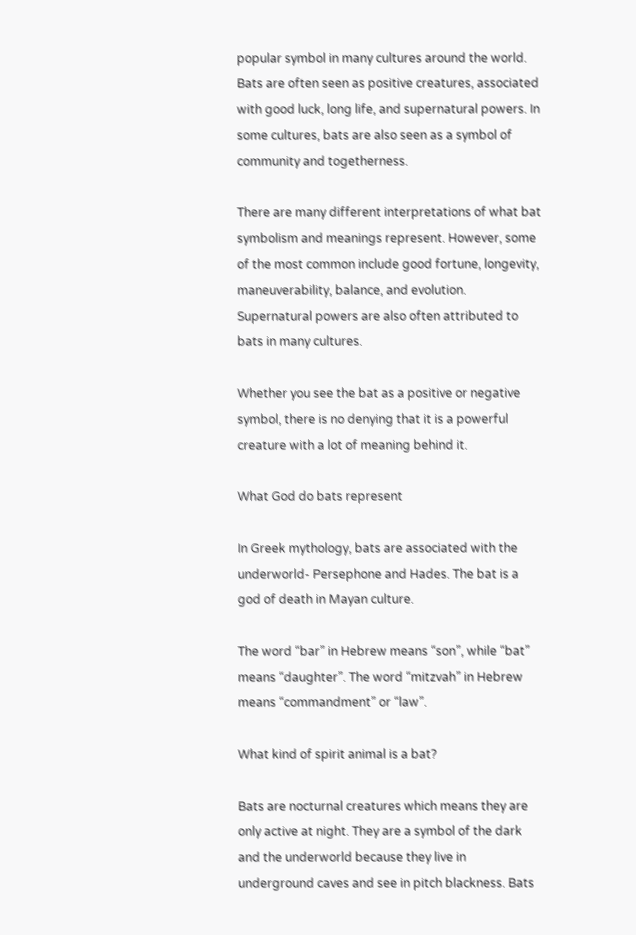popular symbol in many cultures around the world. Bats are often seen as positive creatures, associated with good luck, long life, and supernatural powers. In some cultures, bats are also seen as a symbol of community and togetherness.

There are many different interpretations of what bat symbolism and meanings represent. However, some of the most common include good fortune, longevity, maneuverability, balance, and evolution. Supernatural powers are also often attributed to bats in many cultures.

Whether you see the bat as a positive or negative symbol, there is no denying that it is a powerful creature with a lot of meaning behind it.

What God do bats represent

In Greek mythology, bats are associated with the underworld- Persephone and Hades. The bat is a god of death in Mayan culture.

The word “bar” in Hebrew means “son”, while “bat” means “daughter”. The word “mitzvah” in Hebrew means “commandment” or “law”.

What kind of spirit animal is a bat?

Bats are nocturnal creatures which means they are only active at night. They are a symbol of the dark and the underworld because they live in underground caves and see in pitch blackness. Bats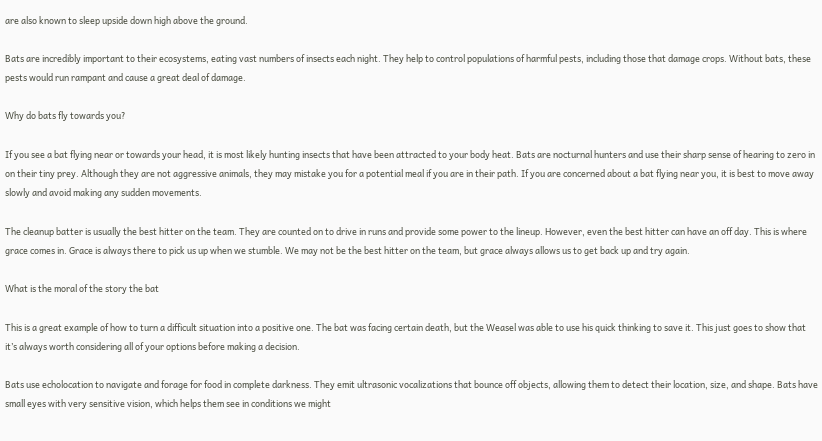are also known to sleep upside down high above the ground.

Bats are incredibly important to their ecosystems, eating vast numbers of insects each night. They help to control populations of harmful pests, including those that damage crops. Without bats, these pests would run rampant and cause a great deal of damage.

Why do bats fly towards you?

If you see a bat flying near or towards your head, it is most likely hunting insects that have been attracted to your body heat. Bats are nocturnal hunters and use their sharp sense of hearing to zero in on their tiny prey. Although they are not aggressive animals, they may mistake you for a potential meal if you are in their path. If you are concerned about a bat flying near you, it is best to move away slowly and avoid making any sudden movements.

The cleanup batter is usually the best hitter on the team. They are counted on to drive in runs and provide some power to the lineup. However, even the best hitter can have an off day. This is where grace comes in. Grace is always there to pick us up when we stumble. We may not be the best hitter on the team, but grace always allows us to get back up and try again.

What is the moral of the story the bat

This is a great example of how to turn a difficult situation into a positive one. The bat was facing certain death, but the Weasel was able to use his quick thinking to save it. This just goes to show that it’s always worth considering all of your options before making a decision.

Bats use echolocation to navigate and forage for food in complete darkness. They emit ultrasonic vocalizations that bounce off objects, allowing them to detect their location, size, and shape. Bats have small eyes with very sensitive vision, which helps them see in conditions we might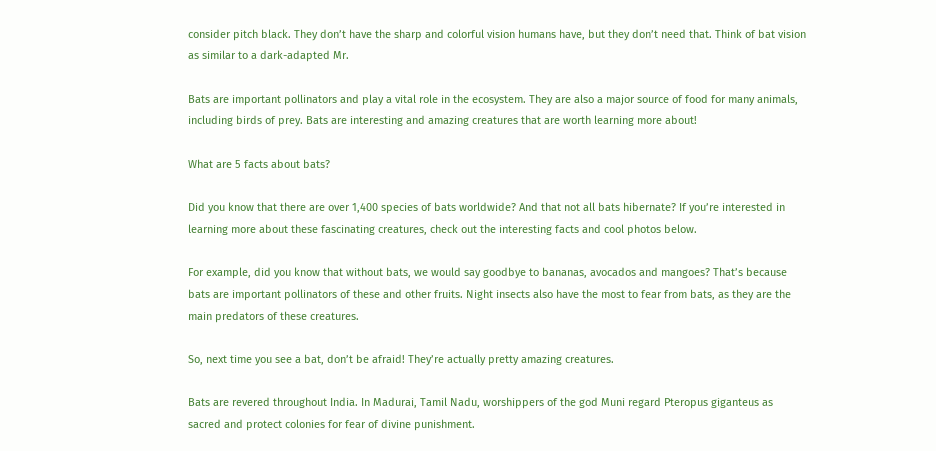consider pitch black. They don’t have the sharp and colorful vision humans have, but they don’t need that. Think of bat vision as similar to a dark-adapted Mr.

Bats are important pollinators and play a vital role in the ecosystem. They are also a major source of food for many animals, including birds of prey. Bats are interesting and amazing creatures that are worth learning more about!

What are 5 facts about bats?

Did you know that there are over 1,400 species of bats worldwide? And that not all bats hibernate? If you’re interested in learning more about these fascinating creatures, check out the interesting facts and cool photos below.

For example, did you know that without bats, we would say goodbye to bananas, avocados and mangoes? That’s because bats are important pollinators of these and other fruits. Night insects also have the most to fear from bats, as they are the main predators of these creatures.

So, next time you see a bat, don’t be afraid! They’re actually pretty amazing creatures.

Bats are revered throughout India. In Madurai, Tamil Nadu, worshippers of the god Muni regard Pteropus giganteus as sacred and protect colonies for fear of divine punishment.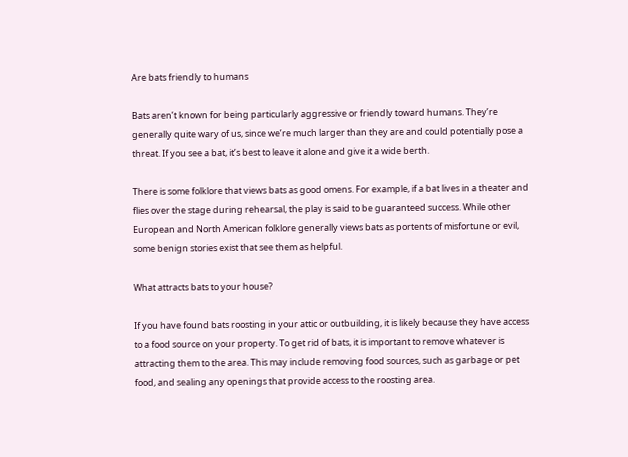Are bats friendly to humans

Bats aren’t known for being particularly aggressive or friendly toward humans. They’re generally quite wary of us, since we’re much larger than they are and could potentially pose a threat. If you see a bat, it’s best to leave it alone and give it a wide berth.

There is some folklore that views bats as good omens. For example, if a bat lives in a theater and flies over the stage during rehearsal, the play is said to be guaranteed success. While other European and North American folklore generally views bats as portents of misfortune or evil, some benign stories exist that see them as helpful.

What attracts bats to your house?

If you have found bats roosting in your attic or outbuilding, it is likely because they have access to a food source on your property. To get rid of bats, it is important to remove whatever is attracting them to the area. This may include removing food sources, such as garbage or pet food, and sealing any openings that provide access to the roosting area.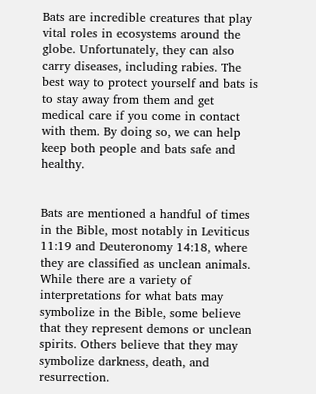Bats are incredible creatures that play vital roles in ecosystems around the globe. Unfortunately, they can also carry diseases, including rabies. The best way to protect yourself and bats is to stay away from them and get medical care if you come in contact with them. By doing so, we can help keep both people and bats safe and healthy.


Bats are mentioned a handful of times in the Bible, most notably in Leviticus 11:19 and Deuteronomy 14:18, where they are classified as unclean animals. While there are a variety of interpretations for what bats may symbolize in the Bible, some believe that they represent demons or unclean spirits. Others believe that they may symbolize darkness, death, and resurrection.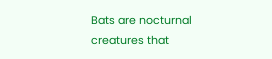Bats are nocturnal creatures that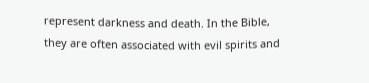represent darkness and death. In the Bible, they are often associated with evil spirits and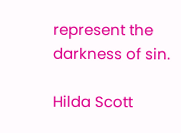represent the darkness of sin.

Hilda Scott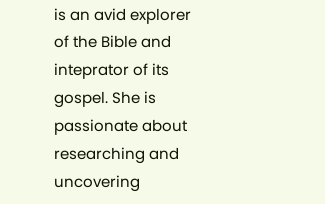is an avid explorer of the Bible and inteprator of its gospel. She is passionate about researching and uncovering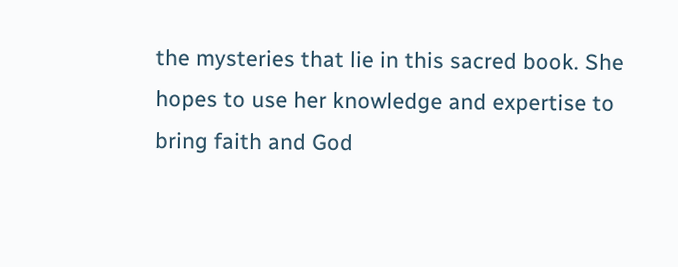the mysteries that lie in this sacred book. She hopes to use her knowledge and expertise to bring faith and God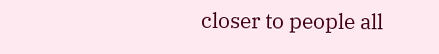closer to people all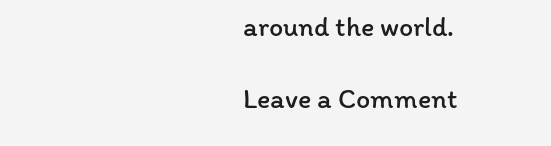around the world.

Leave a Comment